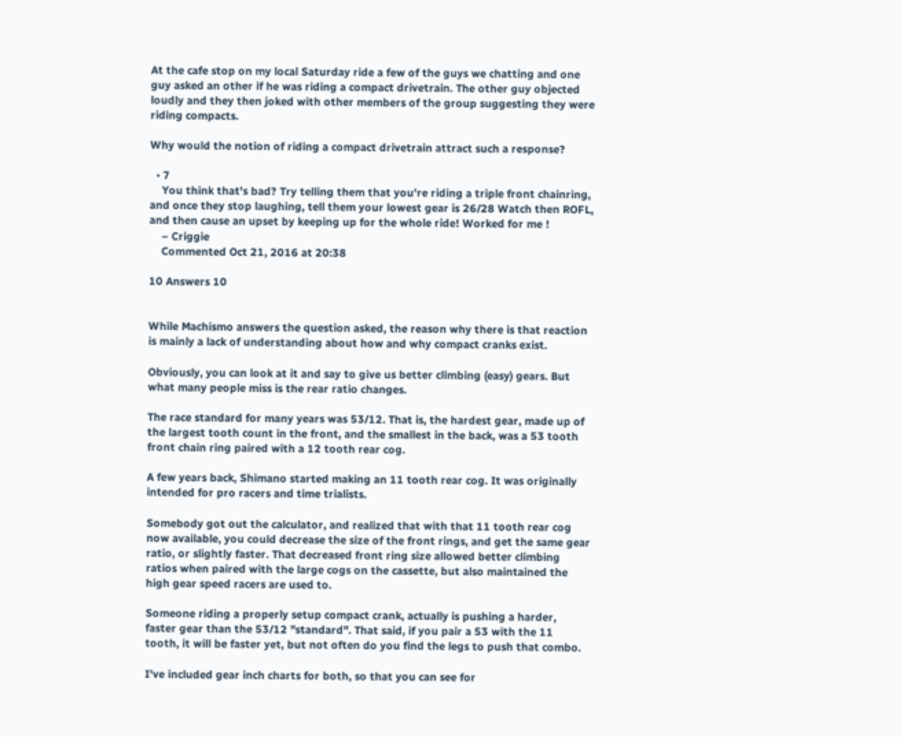At the cafe stop on my local Saturday ride a few of the guys we chatting and one guy asked an other if he was riding a compact drivetrain. The other guy objected loudly and they then joked with other members of the group suggesting they were riding compacts.

Why would the notion of riding a compact drivetrain attract such a response?

  • 7
    You think that's bad? Try telling them that you're riding a triple front chainring, and once they stop laughing, tell them your lowest gear is 26/28 Watch then ROFL, and then cause an upset by keeping up for the whole ride! Worked for me !
    – Criggie
    Commented Oct 21, 2016 at 20:38

10 Answers 10


While Machismo answers the question asked, the reason why there is that reaction is mainly a lack of understanding about how and why compact cranks exist.

Obviously, you can look at it and say to give us better climbing (easy) gears. But what many people miss is the rear ratio changes.

The race standard for many years was 53/12. That is, the hardest gear, made up of the largest tooth count in the front, and the smallest in the back, was a 53 tooth front chain ring paired with a 12 tooth rear cog.

A few years back, Shimano started making an 11 tooth rear cog. It was originally intended for pro racers and time trialists.

Somebody got out the calculator, and realized that with that 11 tooth rear cog now available, you could decrease the size of the front rings, and get the same gear ratio, or slightly faster. That decreased front ring size allowed better climbing ratios when paired with the large cogs on the cassette, but also maintained the high gear speed racers are used to.

Someone riding a properly setup compact crank, actually is pushing a harder, faster gear than the 53/12 "standard". That said, if you pair a 53 with the 11 tooth, it will be faster yet, but not often do you find the legs to push that combo.

I've included gear inch charts for both, so that you can see for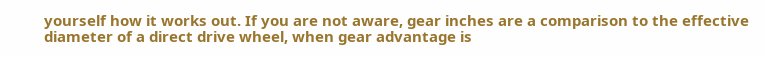yourself how it works out. If you are not aware, gear inches are a comparison to the effective diameter of a direct drive wheel, when gear advantage is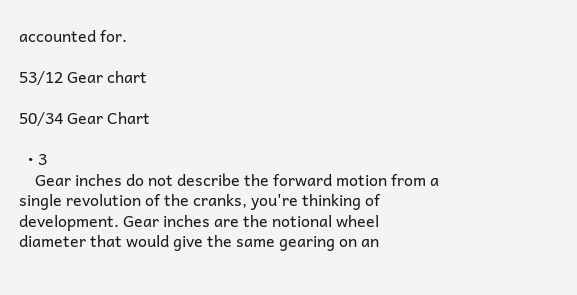accounted for.

53/12 Gear chart

50/34 Gear Chart

  • 3
    Gear inches do not describe the forward motion from a single revolution of the cranks, you're thinking of development. Gear inches are the notional wheel diameter that would give the same gearing on an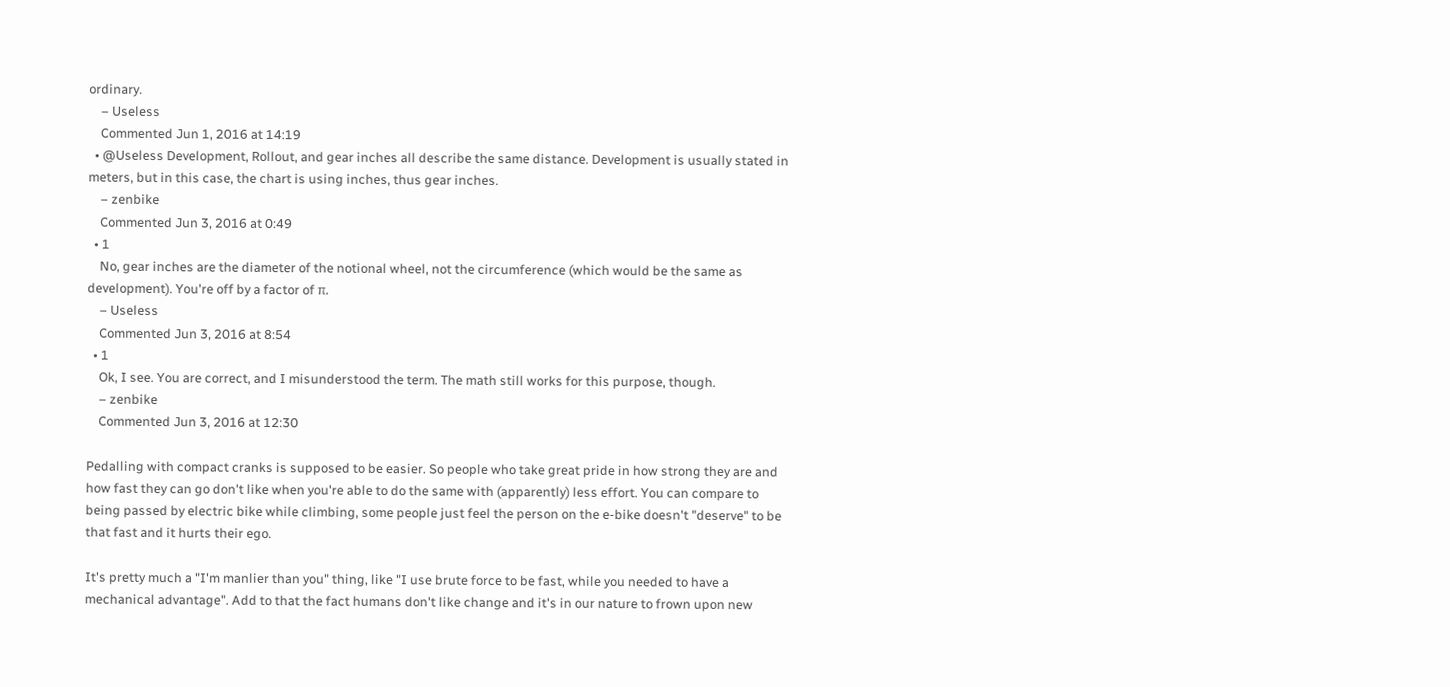ordinary.
    – Useless
    Commented Jun 1, 2016 at 14:19
  • @Useless Development, Rollout, and gear inches all describe the same distance. Development is usually stated in meters, but in this case, the chart is using inches, thus gear inches.
    – zenbike
    Commented Jun 3, 2016 at 0:49
  • 1
    No, gear inches are the diameter of the notional wheel, not the circumference (which would be the same as development). You're off by a factor of π.
    – Useless
    Commented Jun 3, 2016 at 8:54
  • 1
    Ok, I see. You are correct, and I misunderstood the term. The math still works for this purpose, though.
    – zenbike
    Commented Jun 3, 2016 at 12:30

Pedalling with compact cranks is supposed to be easier. So people who take great pride in how strong they are and how fast they can go don't like when you're able to do the same with (apparently) less effort. You can compare to being passed by electric bike while climbing, some people just feel the person on the e-bike doesn't "deserve" to be that fast and it hurts their ego.

It's pretty much a "I'm manlier than you" thing, like "I use brute force to be fast, while you needed to have a mechanical advantage". Add to that the fact humans don't like change and it's in our nature to frown upon new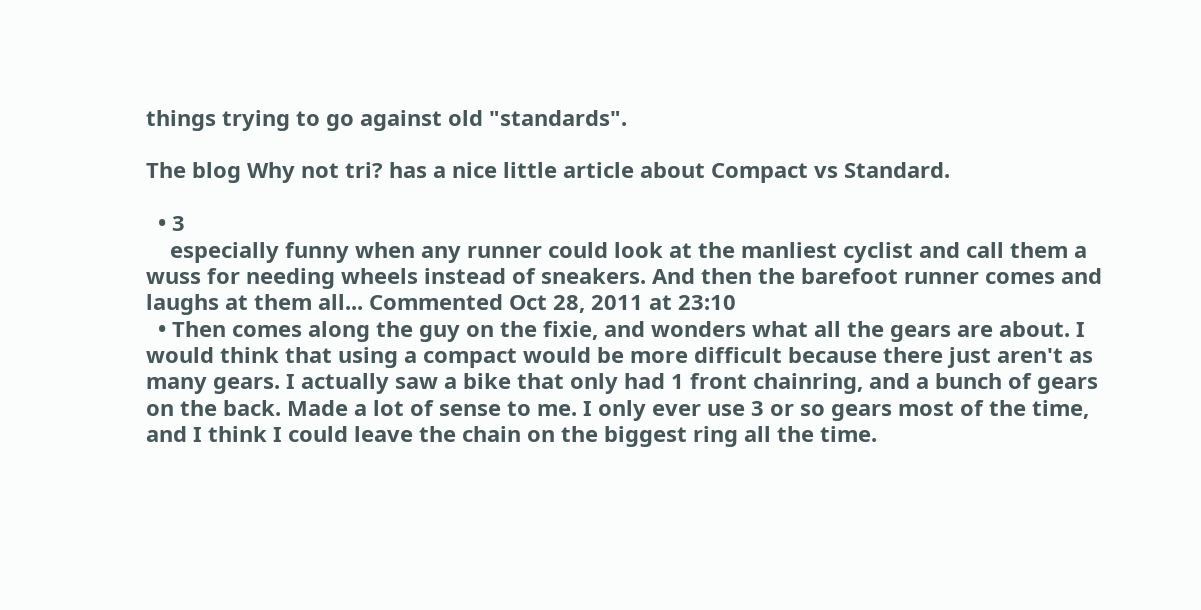things trying to go against old "standards".

The blog Why not tri? has a nice little article about Compact vs Standard.

  • 3
    especially funny when any runner could look at the manliest cyclist and call them a wuss for needing wheels instead of sneakers. And then the barefoot runner comes and laughs at them all... Commented Oct 28, 2011 at 23:10
  • Then comes along the guy on the fixie, and wonders what all the gears are about. I would think that using a compact would be more difficult because there just aren't as many gears. I actually saw a bike that only had 1 front chainring, and a bunch of gears on the back. Made a lot of sense to me. I only ever use 3 or so gears most of the time, and I think I could leave the chain on the biggest ring all the time.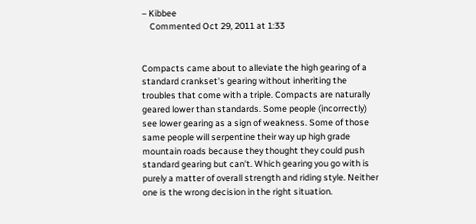– Kibbee
    Commented Oct 29, 2011 at 1:33


Compacts came about to alleviate the high gearing of a standard crankset's gearing without inheriting the troubles that come with a triple. Compacts are naturally geared lower than standards. Some people (incorrectly) see lower gearing as a sign of weakness. Some of those same people will serpentine their way up high grade mountain roads because they thought they could push standard gearing but can't. Which gearing you go with is purely a matter of overall strength and riding style. Neither one is the wrong decision in the right situation.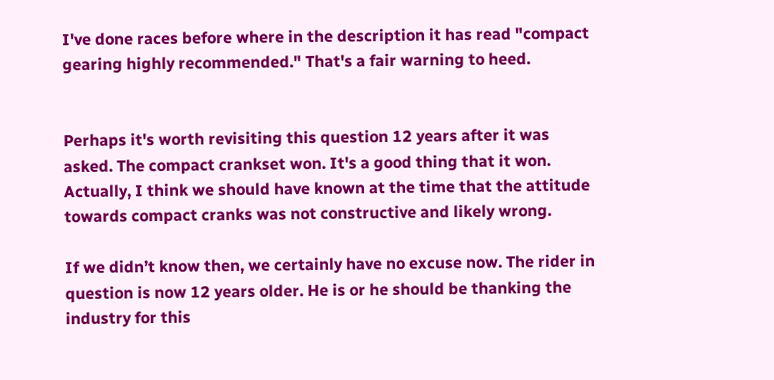I've done races before where in the description it has read "compact gearing highly recommended." That's a fair warning to heed.


Perhaps it's worth revisiting this question 12 years after it was asked. The compact crankset won. It's a good thing that it won. Actually, I think we should have known at the time that the attitude towards compact cranks was not constructive and likely wrong.

If we didn’t know then, we certainly have no excuse now. The rider in question is now 12 years older. He is or he should be thanking the industry for this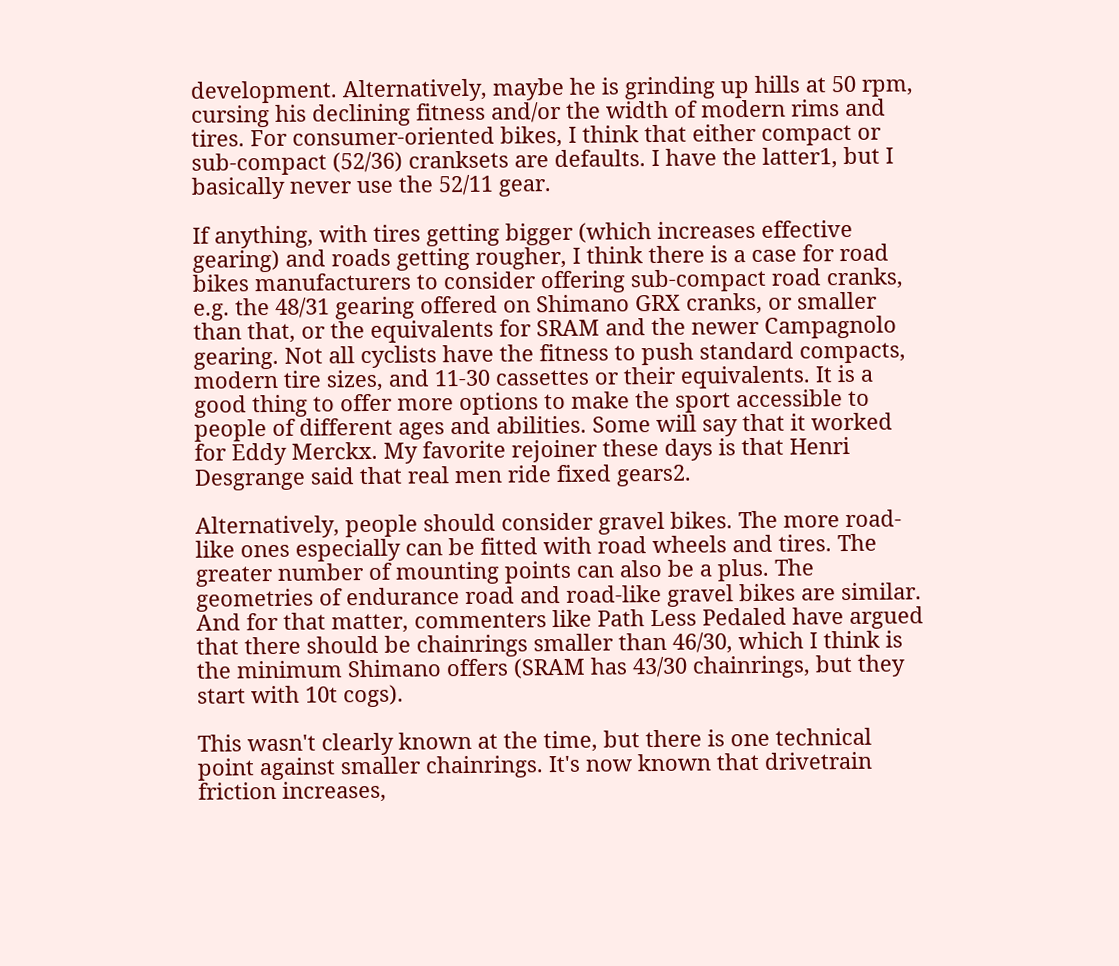development. Alternatively, maybe he is grinding up hills at 50 rpm, cursing his declining fitness and/or the width of modern rims and tires. For consumer-oriented bikes, I think that either compact or sub-compact (52/36) cranksets are defaults. I have the latter1, but I basically never use the 52/11 gear.

If anything, with tires getting bigger (which increases effective gearing) and roads getting rougher, I think there is a case for road bikes manufacturers to consider offering sub-compact road cranks, e.g. the 48/31 gearing offered on Shimano GRX cranks, or smaller than that, or the equivalents for SRAM and the newer Campagnolo gearing. Not all cyclists have the fitness to push standard compacts, modern tire sizes, and 11-30 cassettes or their equivalents. It is a good thing to offer more options to make the sport accessible to people of different ages and abilities. Some will say that it worked for Eddy Merckx. My favorite rejoiner these days is that Henri Desgrange said that real men ride fixed gears2.

Alternatively, people should consider gravel bikes. The more road-like ones especially can be fitted with road wheels and tires. The greater number of mounting points can also be a plus. The geometries of endurance road and road-like gravel bikes are similar. And for that matter, commenters like Path Less Pedaled have argued that there should be chainrings smaller than 46/30, which I think is the minimum Shimano offers (SRAM has 43/30 chainrings, but they start with 10t cogs).

This wasn't clearly known at the time, but there is one technical point against smaller chainrings. It's now known that drivetrain friction increases,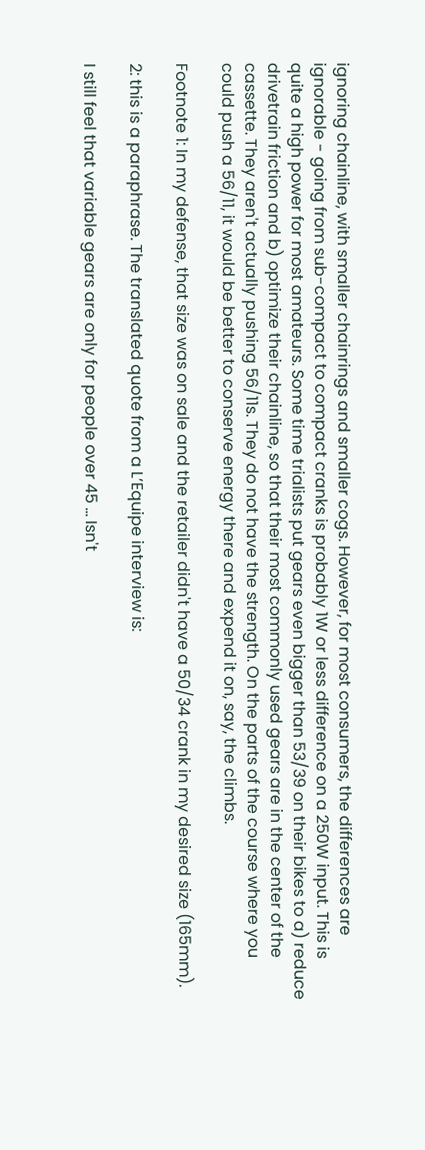ignoring chainline, with smaller chainrings and smaller cogs. However, for most consumers, the differences are ignorable - going from sub-compact to compact cranks is probably 1W or less difference on a 250W input. This is quite a high power for most amateurs. Some time trialists put gears even bigger than 53/39 on their bikes to a) reduce drivetrain friction and b) optimize their chainline, so that their most commonly used gears are in the center of the cassette. They aren't actually pushing 56/11s. They do not have the strength. On the parts of the course where you could push a 56/11, it would be better to conserve energy there and expend it on, say, the climbs.

Footnote 1: In my defense, that size was on sale and the retailer didn't have a 50/34 crank in my desired size (165mm).

2: this is a paraphrase. The translated quote from a L’Equipe interview is:

I still feel that variable gears are only for people over 45 … Isn't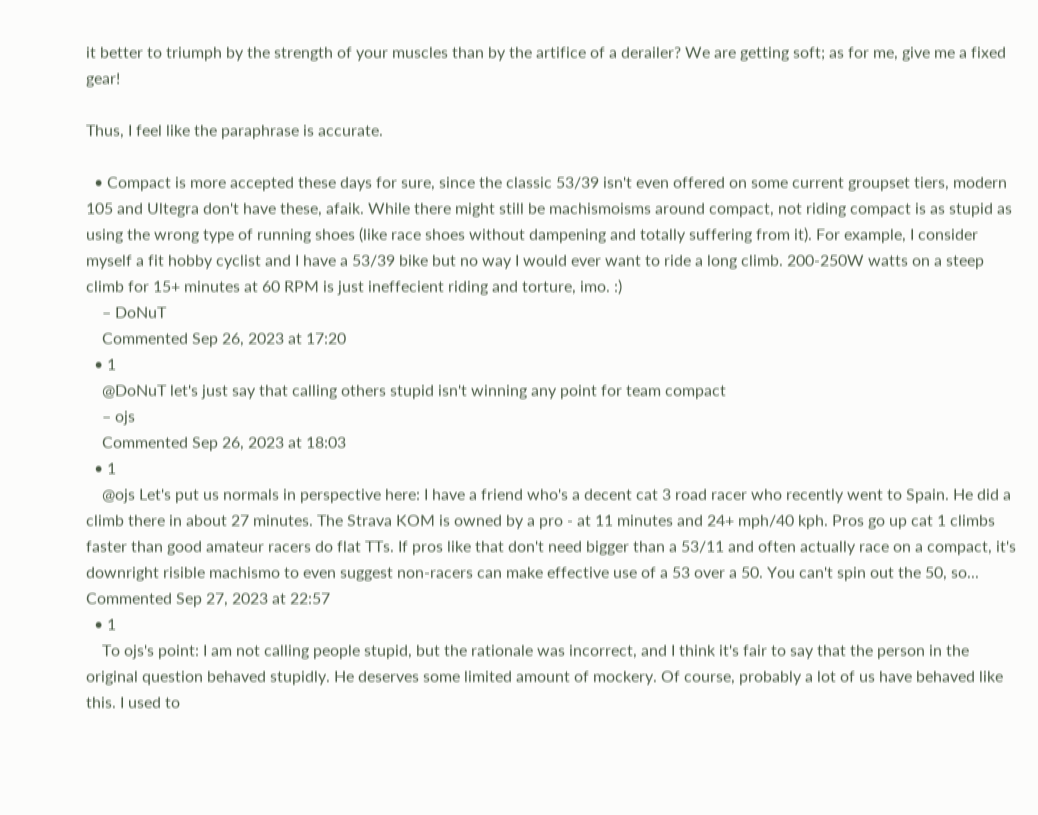it better to triumph by the strength of your muscles than by the artifice of a derailer? We are getting soft; as for me, give me a fixed gear!

Thus, I feel like the paraphrase is accurate.

  • Compact is more accepted these days for sure, since the classic 53/39 isn't even offered on some current groupset tiers, modern 105 and Ultegra don't have these, afaik. While there might still be machismoisms around compact, not riding compact is as stupid as using the wrong type of running shoes (like race shoes without dampening and totally suffering from it). For example, I consider myself a fit hobby cyclist and I have a 53/39 bike but no way I would ever want to ride a long climb. 200-250W watts on a steep climb for 15+ minutes at 60 RPM is just ineffecient riding and torture, imo. :)
    – DoNuT
    Commented Sep 26, 2023 at 17:20
  • 1
    @DoNuT let's just say that calling others stupid isn't winning any point for team compact
    – ojs
    Commented Sep 26, 2023 at 18:03
  • 1
    @ojs Let's put us normals in perspective here: I have a friend who's a decent cat 3 road racer who recently went to Spain. He did a climb there in about 27 minutes. The Strava KOM is owned by a pro - at 11 minutes and 24+ mph/40 kph. Pros go up cat 1 climbs faster than good amateur racers do flat TTs. If pros like that don't need bigger than a 53/11 and often actually race on a compact, it's downright risible machismo to even suggest non-racers can make effective use of a 53 over a 50. You can't spin out the 50, so... Commented Sep 27, 2023 at 22:57
  • 1
    To ojs's point: I am not calling people stupid, but the rationale was incorrect, and I think it's fair to say that the person in the original question behaved stupidly. He deserves some limited amount of mockery. Of course, probably a lot of us have behaved like this. I used to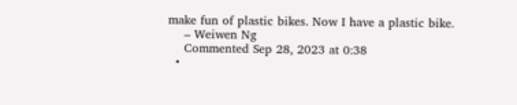make fun of plastic bikes. Now I have a plastic bike.
    – Weiwen Ng
    Commented Sep 28, 2023 at 0:38
  •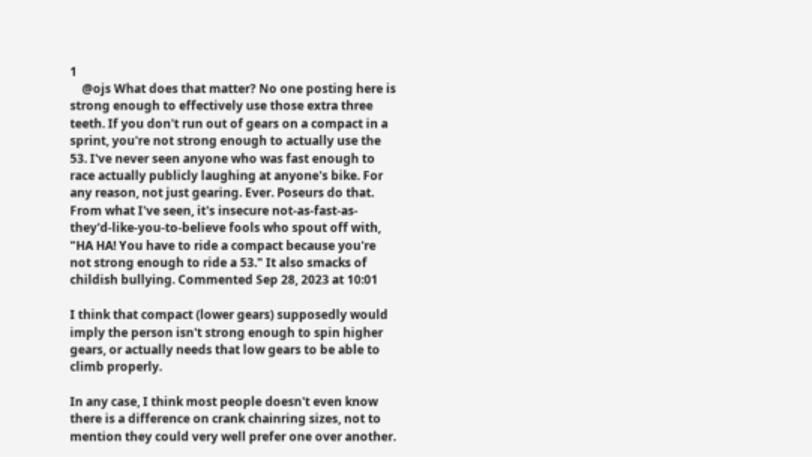1
    @ojs What does that matter? No one posting here is strong enough to effectively use those extra three teeth. If you don't run out of gears on a compact in a sprint, you're not strong enough to actually use the 53. I've never seen anyone who was fast enough to race actually publicly laughing at anyone's bike. For any reason, not just gearing. Ever. Poseurs do that. From what I've seen, it's insecure not-as-fast-as-they'd-like-you-to-believe fools who spout off with, "HA HA! You have to ride a compact because you're not strong enough to ride a 53." It also smacks of childish bullying. Commented Sep 28, 2023 at 10:01

I think that compact (lower gears) supposedly would imply the person isn't strong enough to spin higher gears, or actually needs that low gears to be able to climb properly.

In any case, I think most people doesn't even know there is a difference on crank chainring sizes, not to mention they could very well prefer one over another.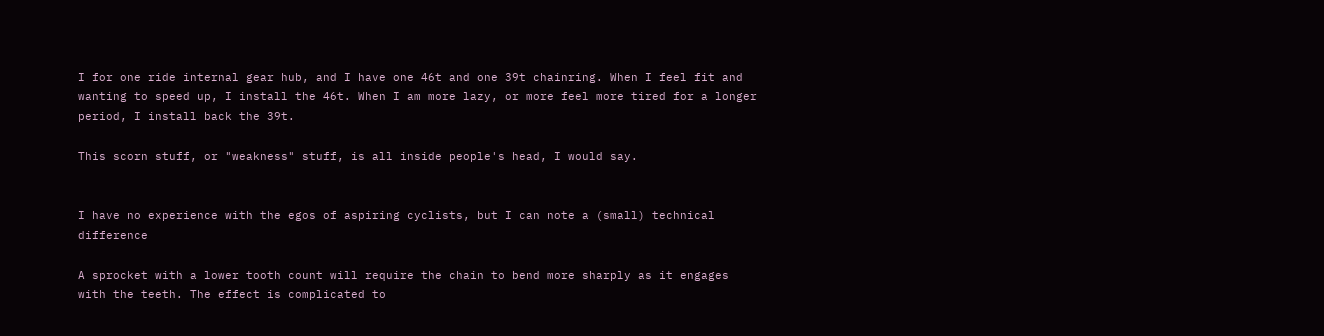I for one ride internal gear hub, and I have one 46t and one 39t chainring. When I feel fit and wanting to speed up, I install the 46t. When I am more lazy, or more feel more tired for a longer period, I install back the 39t.

This scorn stuff, or "weakness" stuff, is all inside people's head, I would say.


I have no experience with the egos of aspiring cyclists, but I can note a (small) technical difference

A sprocket with a lower tooth count will require the chain to bend more sharply as it engages with the teeth. The effect is complicated to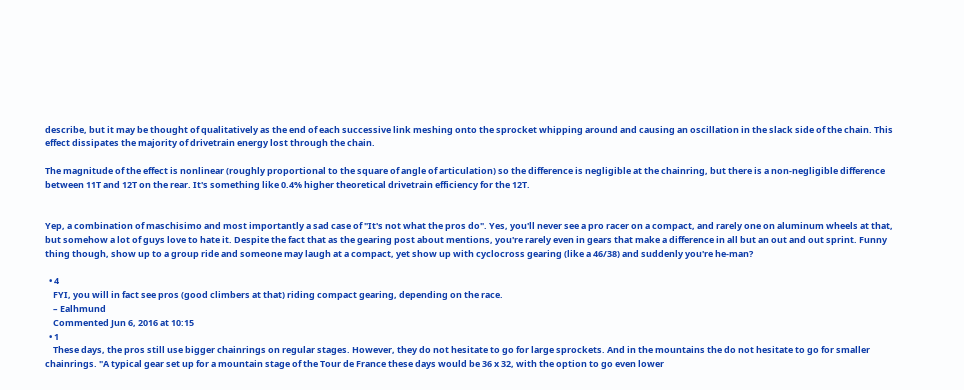describe, but it may be thought of qualitatively as the end of each successive link meshing onto the sprocket whipping around and causing an oscillation in the slack side of the chain. This effect dissipates the majority of drivetrain energy lost through the chain.

The magnitude of the effect is nonlinear (roughly proportional to the square of angle of articulation) so the difference is negligible at the chainring, but there is a non-negligible difference between 11T and 12T on the rear. It's something like 0.4% higher theoretical drivetrain efficiency for the 12T.


Yep, a combination of maschisimo and most importantly a sad case of "It's not what the pros do". Yes, you'll never see a pro racer on a compact, and rarely one on aluminum wheels at that, but somehow a lot of guys love to hate it. Despite the fact that as the gearing post about mentions, you're rarely even in gears that make a difference in all but an out and out sprint. Funny thing though, show up to a group ride and someone may laugh at a compact, yet show up with cyclocross gearing (like a 46/38) and suddenly you're he-man?

  • 4
    FYI, you will in fact see pros (good climbers at that) riding compact gearing, depending on the race.
    – Ealhmund
    Commented Jun 6, 2016 at 10:15
  • 1
    These days, the pros still use bigger chainrings on regular stages. However, they do not hesitate to go for large sprockets. And in the mountains the do not hesitate to go for smaller chainrings. "A typical gear set up for a mountain stage of the Tour de France these days would be 36 x 32, with the option to go even lower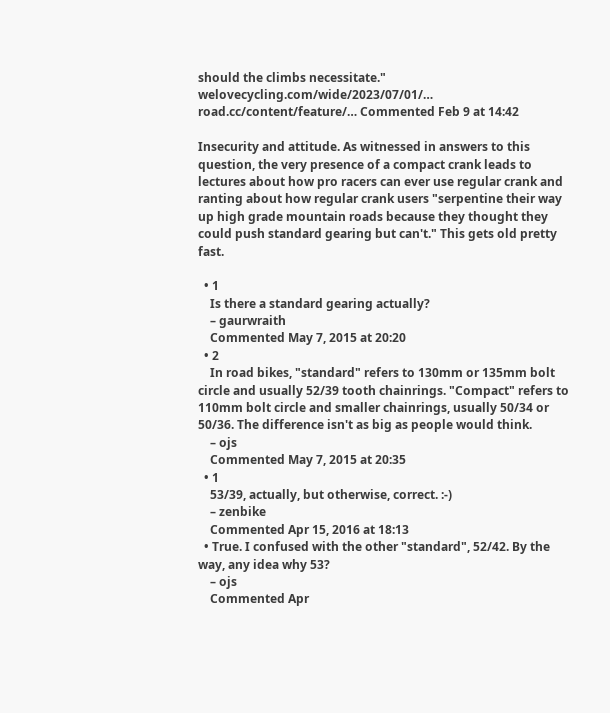should the climbs necessitate." welovecycling.com/wide/2023/07/01/… road.cc/content/feature/… Commented Feb 9 at 14:42

Insecurity and attitude. As witnessed in answers to this question, the very presence of a compact crank leads to lectures about how pro racers can ever use regular crank and ranting about how regular crank users "serpentine their way up high grade mountain roads because they thought they could push standard gearing but can't." This gets old pretty fast.

  • 1
    Is there a standard gearing actually?
    – gaurwraith
    Commented May 7, 2015 at 20:20
  • 2
    In road bikes, "standard" refers to 130mm or 135mm bolt circle and usually 52/39 tooth chainrings. "Compact" refers to 110mm bolt circle and smaller chainrings, usually 50/34 or 50/36. The difference isn't as big as people would think.
    – ojs
    Commented May 7, 2015 at 20:35
  • 1
    53/39, actually, but otherwise, correct. :-)
    – zenbike
    Commented Apr 15, 2016 at 18:13
  • True. I confused with the other "standard", 52/42. By the way, any idea why 53?
    – ojs
    Commented Apr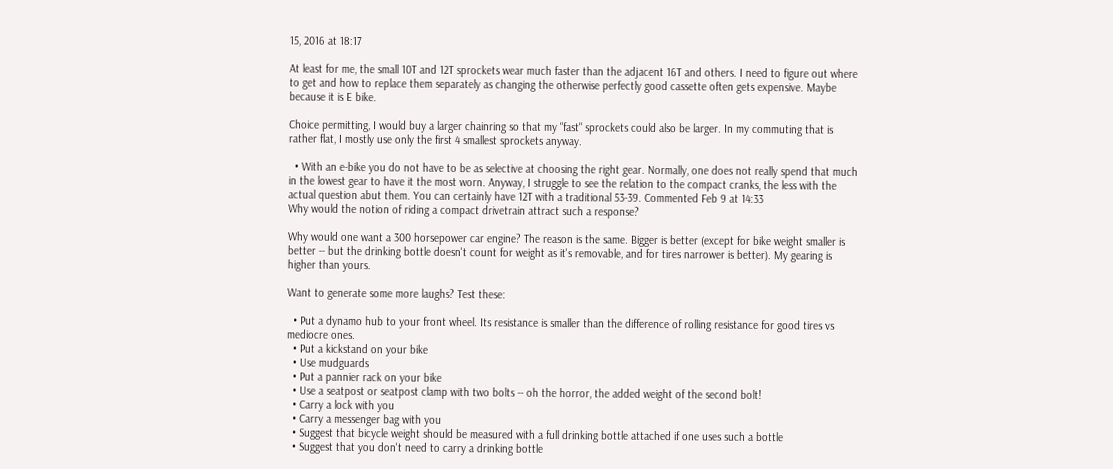15, 2016 at 18:17

At least for me, the small 10T and 12T sprockets wear much faster than the adjacent 16T and others. I need to figure out where to get and how to replace them separately as changing the otherwise perfectly good cassette often gets expensive. Maybe because it is E bike.

Choice permitting, I would buy a larger chainring so that my "fast" sprockets could also be larger. In my commuting that is rather flat, I mostly use only the first 4 smallest sprockets anyway.

  • With an e-bike you do not have to be as selective at choosing the right gear. Normally, one does not really spend that much in the lowest gear to have it the most worn. Anyway, I struggle to see the relation to the compact cranks, the less with the actual question abut them. You can certainly have 12T with a traditional 53-39. Commented Feb 9 at 14:33
Why would the notion of riding a compact drivetrain attract such a response?

Why would one want a 300 horsepower car engine? The reason is the same. Bigger is better (except for bike weight smaller is better -- but the drinking bottle doesn't count for weight as it's removable, and for tires narrower is better). My gearing is higher than yours.

Want to generate some more laughs? Test these:

  • Put a dynamo hub to your front wheel. Its resistance is smaller than the difference of rolling resistance for good tires vs mediocre ones.
  • Put a kickstand on your bike
  • Use mudguards
  • Put a pannier rack on your bike
  • Use a seatpost or seatpost clamp with two bolts -- oh the horror, the added weight of the second bolt!
  • Carry a lock with you
  • Carry a messenger bag with you
  • Suggest that bicycle weight should be measured with a full drinking bottle attached if one uses such a bottle
  • Suggest that you don't need to carry a drinking bottle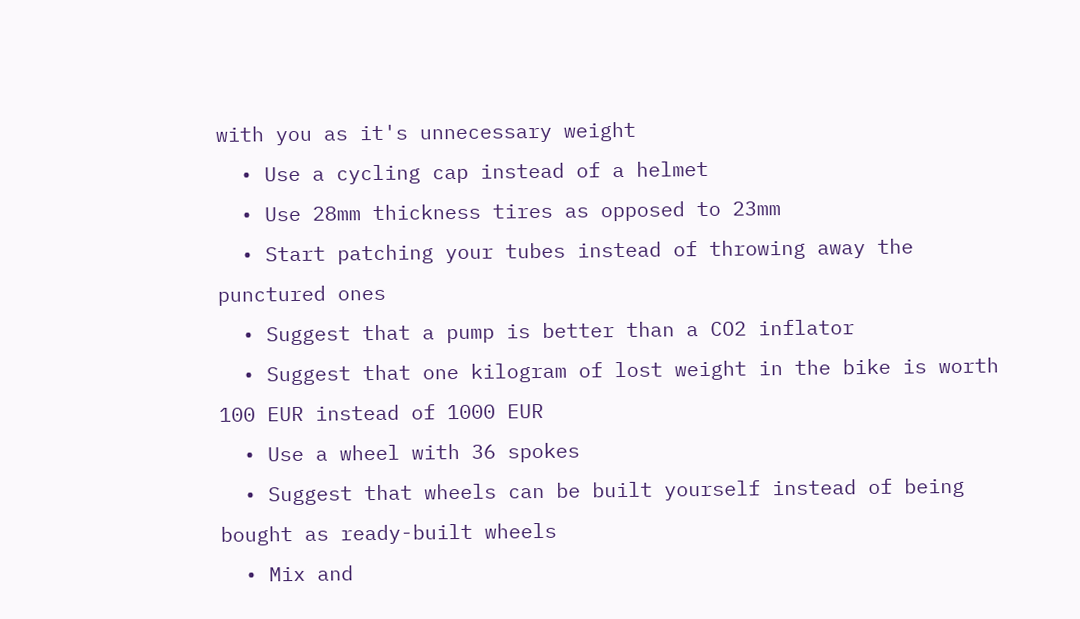with you as it's unnecessary weight
  • Use a cycling cap instead of a helmet
  • Use 28mm thickness tires as opposed to 23mm
  • Start patching your tubes instead of throwing away the punctured ones
  • Suggest that a pump is better than a CO2 inflator
  • Suggest that one kilogram of lost weight in the bike is worth 100 EUR instead of 1000 EUR
  • Use a wheel with 36 spokes
  • Suggest that wheels can be built yourself instead of being bought as ready-built wheels
  • Mix and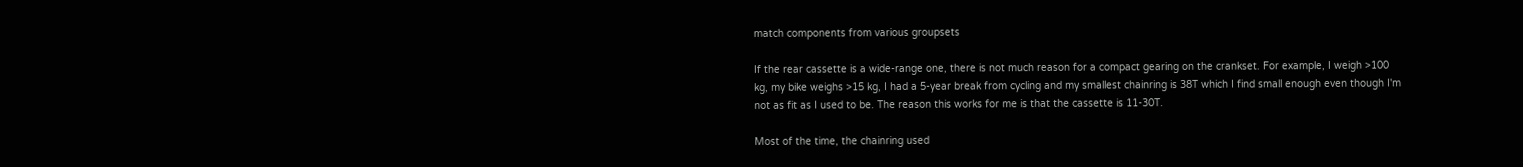match components from various groupsets

If the rear cassette is a wide-range one, there is not much reason for a compact gearing on the crankset. For example, I weigh >100 kg, my bike weighs >15 kg, I had a 5-year break from cycling and my smallest chainring is 38T which I find small enough even though I'm not as fit as I used to be. The reason this works for me is that the cassette is 11-30T.

Most of the time, the chainring used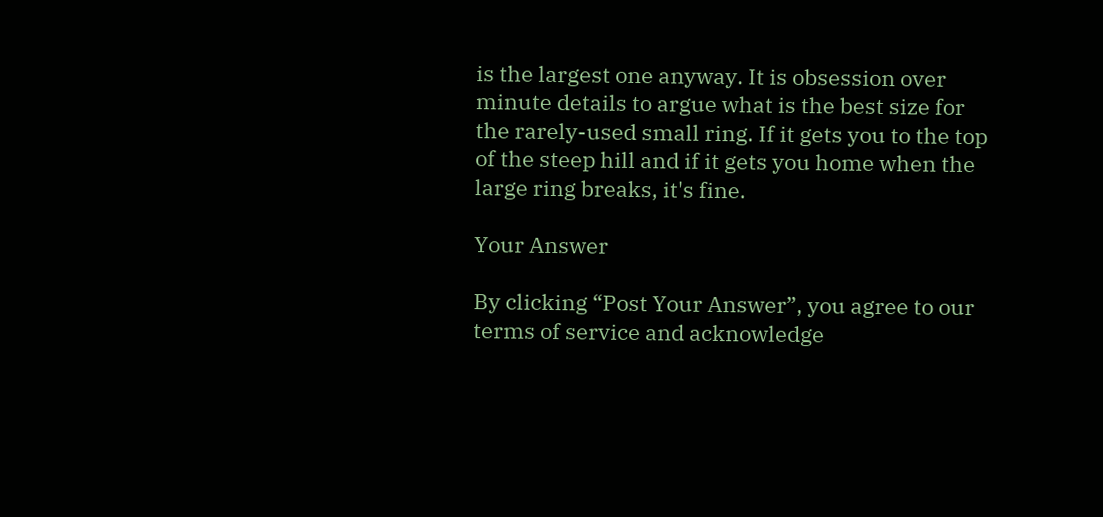is the largest one anyway. It is obsession over minute details to argue what is the best size for the rarely-used small ring. If it gets you to the top of the steep hill and if it gets you home when the large ring breaks, it's fine.

Your Answer

By clicking “Post Your Answer”, you agree to our terms of service and acknowledge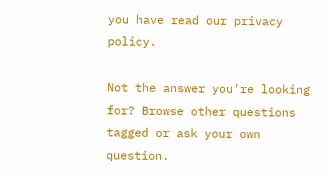you have read our privacy policy.

Not the answer you're looking for? Browse other questions tagged or ask your own question.